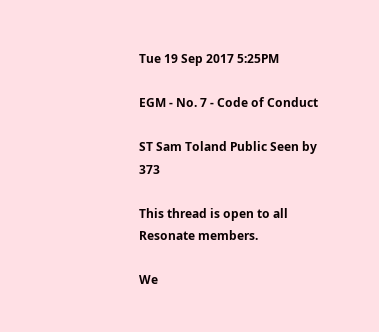Tue 19 Sep 2017 5:25PM

EGM - No. 7 - Code of Conduct

ST Sam Toland Public Seen by 373

This thread is open to all Resonate members.

We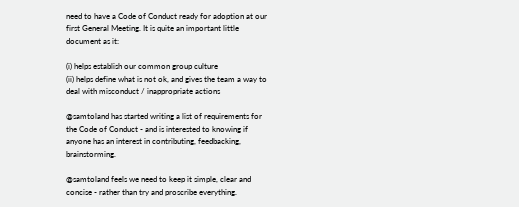need to have a Code of Conduct ready for adoption at our first General Meeting. It is quite an important little document as it:

(i) helps establish our common group culture
(ii) helps define what is not ok, and gives the team a way to deal with misconduct / inappropriate actions

@samtoland has started writing a list of requirements for the Code of Conduct - and is interested to knowing if anyone has an interest in contributing, feedbacking, brainstorming.

@samtoland feels we need to keep it simple, clear and concise - rather than try and proscribe everything.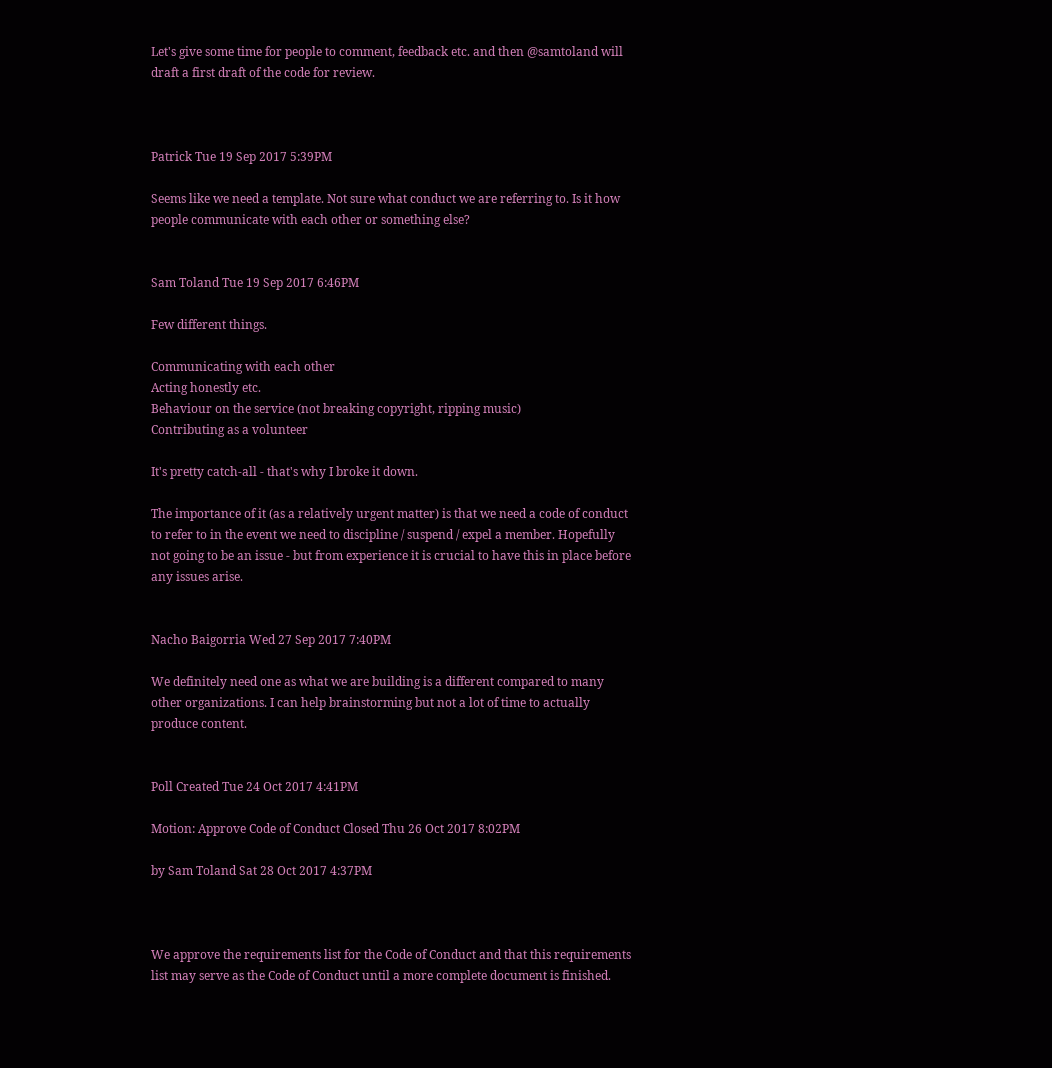Let's give some time for people to comment, feedback etc. and then @samtoland will draft a first draft of the code for review.



Patrick Tue 19 Sep 2017 5:39PM

Seems like we need a template. Not sure what conduct we are referring to. Is it how people communicate with each other or something else?


Sam Toland Tue 19 Sep 2017 6:46PM

Few different things.

Communicating with each other
Acting honestly etc.
Behaviour on the service (not breaking copyright, ripping music)
Contributing as a volunteer

It's pretty catch-all - that's why I broke it down.

The importance of it (as a relatively urgent matter) is that we need a code of conduct to refer to in the event we need to discipline / suspend / expel a member. Hopefully not going to be an issue - but from experience it is crucial to have this in place before any issues arise.


Nacho Baigorria Wed 27 Sep 2017 7:40PM

We definitely need one as what we are building is a different compared to many other organizations. I can help brainstorming but not a lot of time to actually produce content.


Poll Created Tue 24 Oct 2017 4:41PM

Motion: Approve Code of Conduct Closed Thu 26 Oct 2017 8:02PM

by Sam Toland Sat 28 Oct 2017 4:37PM



We approve the requirements list for the Code of Conduct and that this requirements list may serve as the Code of Conduct until a more complete document is finished.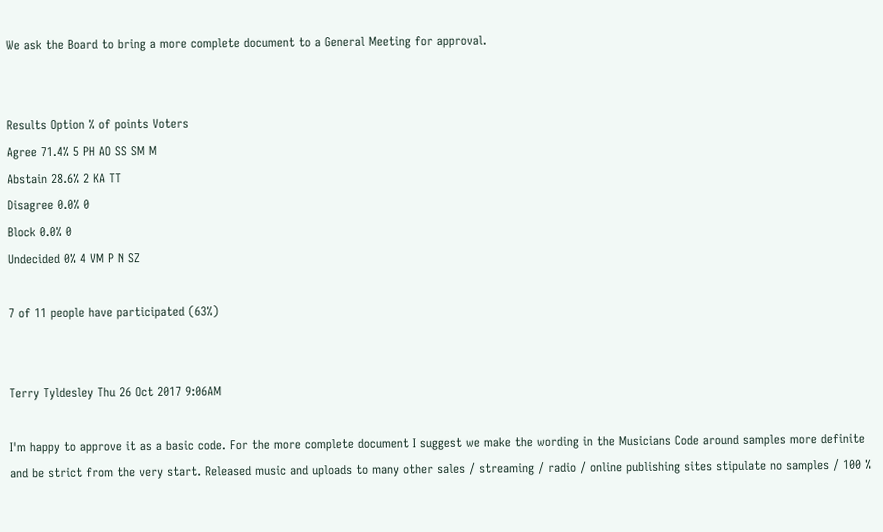We ask the Board to bring a more complete document to a General Meeting for approval.


Results Option % of points Voters
Agree 71.4% 5 PH AO SS SM M
Abstain 28.6% 2 KA TT
Disagree 0.0% 0
Block 0.0% 0
Undecided 0% 4 VM P N SZ

7 of 11 people have participated (63%)


Terry Tyldesley Thu 26 Oct 2017 9:06AM

I'm happy to approve it as a basic code. For the more complete document I suggest we make the wording in the Musicians Code around samples more definite and be strict from the very start. Released music and uploads to many other sales / streaming / radio / online publishing sites stipulate no samples / 100 %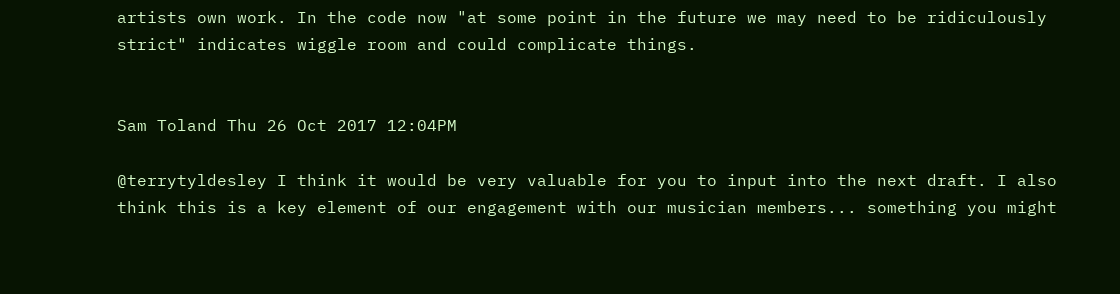artists own work. In the code now "at some point in the future we may need to be ridiculously strict" indicates wiggle room and could complicate things.


Sam Toland Thu 26 Oct 2017 12:04PM

@terrytyldesley I think it would be very valuable for you to input into the next draft. I also think this is a key element of our engagement with our musician members... something you might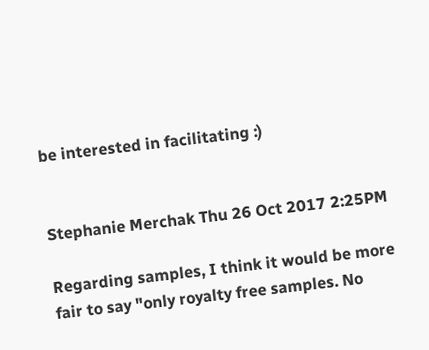be interested in facilitating :)


Stephanie Merchak Thu 26 Oct 2017 2:25PM

Regarding samples, I think it would be more fair to say "only royalty free samples. No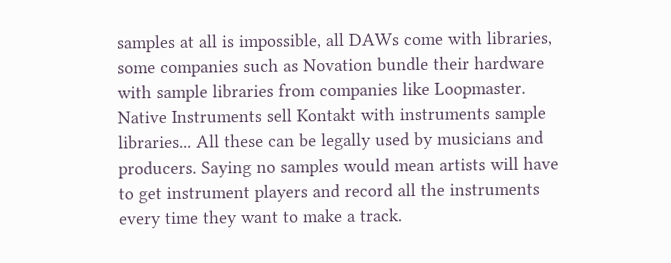samples at all is impossible, all DAWs come with libraries, some companies such as Novation bundle their hardware with sample libraries from companies like Loopmaster. Native Instruments sell Kontakt with instruments sample libraries... All these can be legally used by musicians and producers. Saying no samples would mean artists will have to get instrument players and record all the instruments every time they want to make a track.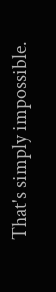That's simply impossible.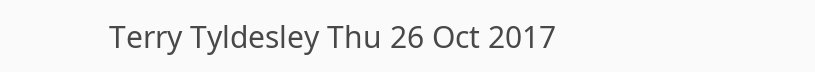Terry Tyldesley Thu 26 Oct 2017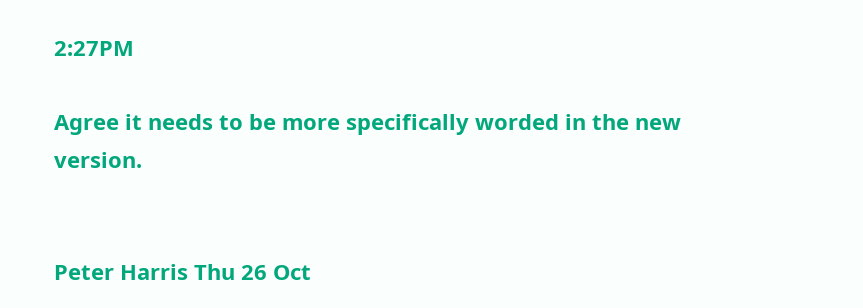2:27PM

Agree it needs to be more specifically worded in the new version.


Peter Harris Thu 26 Oct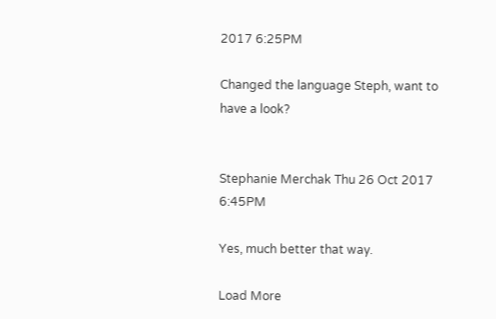2017 6:25PM

Changed the language Steph, want to have a look?


Stephanie Merchak Thu 26 Oct 2017 6:45PM

Yes, much better that way.

Load More